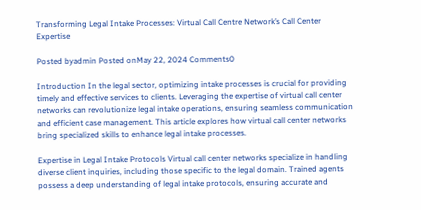Transforming Legal Intake Processes: Virtual Call Centre Network’s Call Center Expertise

Posted byadmin Posted onMay 22, 2024 Comments0

Introduction In the legal sector, optimizing intake processes is crucial for providing timely and effective services to clients. Leveraging the expertise of virtual call center networks can revolutionize legal intake operations, ensuring seamless communication and efficient case management. This article explores how virtual call center networks bring specialized skills to enhance legal intake processes.

Expertise in Legal Intake Protocols Virtual call center networks specialize in handling diverse client inquiries, including those specific to the legal domain. Trained agents possess a deep understanding of legal intake protocols, ensuring accurate and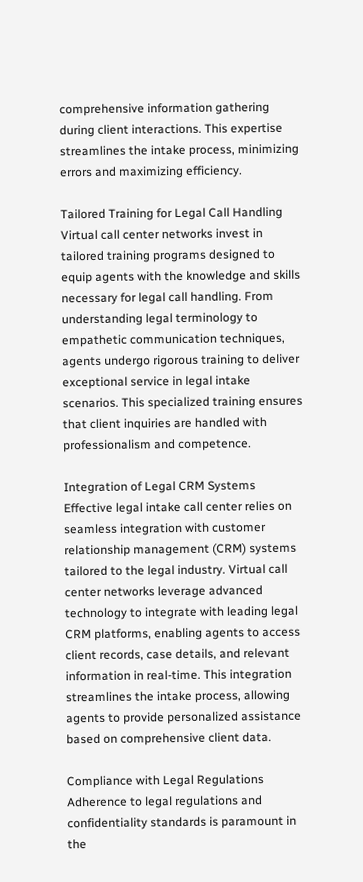comprehensive information gathering during client interactions. This expertise streamlines the intake process, minimizing errors and maximizing efficiency.

Tailored Training for Legal Call Handling Virtual call center networks invest in tailored training programs designed to equip agents with the knowledge and skills necessary for legal call handling. From understanding legal terminology to empathetic communication techniques, agents undergo rigorous training to deliver exceptional service in legal intake scenarios. This specialized training ensures that client inquiries are handled with professionalism and competence.

Integration of Legal CRM Systems Effective legal intake call center relies on seamless integration with customer relationship management (CRM) systems tailored to the legal industry. Virtual call center networks leverage advanced technology to integrate with leading legal CRM platforms, enabling agents to access client records, case details, and relevant information in real-time. This integration streamlines the intake process, allowing agents to provide personalized assistance based on comprehensive client data.

Compliance with Legal Regulations Adherence to legal regulations and confidentiality standards is paramount in the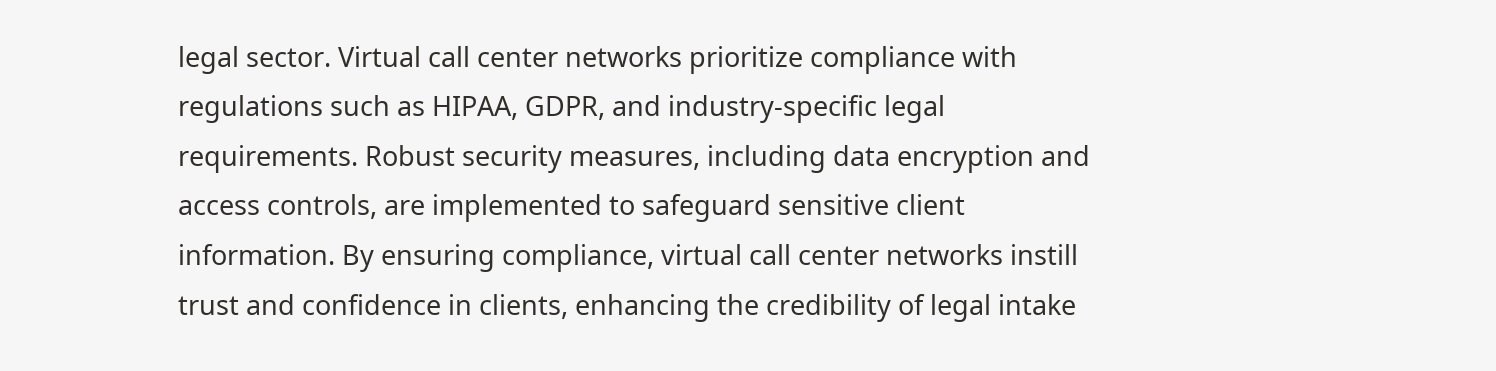legal sector. Virtual call center networks prioritize compliance with regulations such as HIPAA, GDPR, and industry-specific legal requirements. Robust security measures, including data encryption and access controls, are implemented to safeguard sensitive client information. By ensuring compliance, virtual call center networks instill trust and confidence in clients, enhancing the credibility of legal intake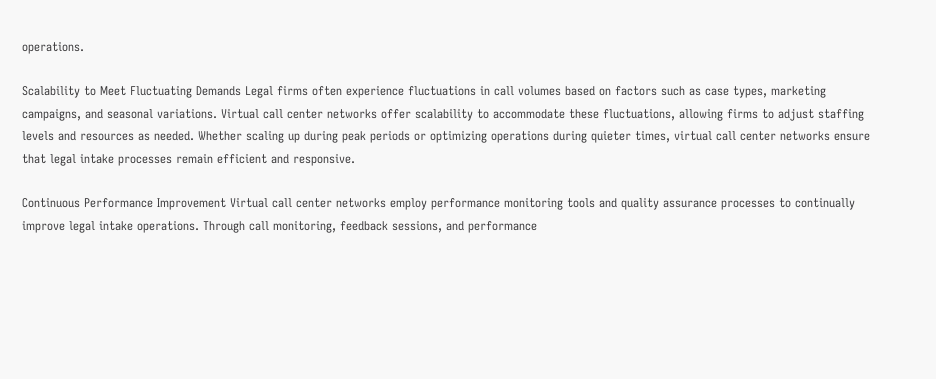operations.

Scalability to Meet Fluctuating Demands Legal firms often experience fluctuations in call volumes based on factors such as case types, marketing campaigns, and seasonal variations. Virtual call center networks offer scalability to accommodate these fluctuations, allowing firms to adjust staffing levels and resources as needed. Whether scaling up during peak periods or optimizing operations during quieter times, virtual call center networks ensure that legal intake processes remain efficient and responsive.

Continuous Performance Improvement Virtual call center networks employ performance monitoring tools and quality assurance processes to continually improve legal intake operations. Through call monitoring, feedback sessions, and performance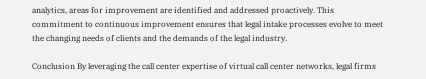analytics, areas for improvement are identified and addressed proactively. This commitment to continuous improvement ensures that legal intake processes evolve to meet the changing needs of clients and the demands of the legal industry.

Conclusion By leveraging the call center expertise of virtual call center networks, legal firms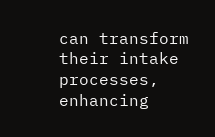can transform their intake processes, enhancing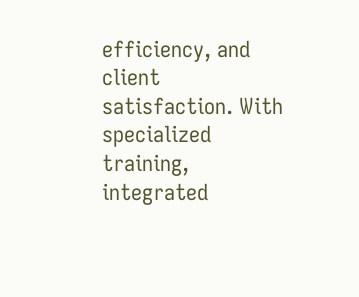efficiency, and client satisfaction. With specialized training, integrated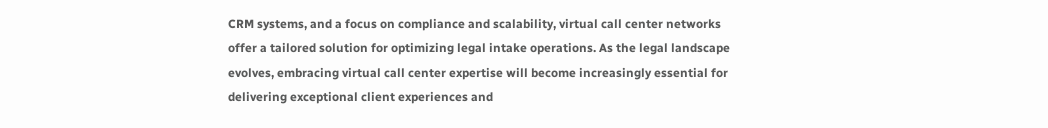CRM systems, and a focus on compliance and scalability, virtual call center networks offer a tailored solution for optimizing legal intake operations. As the legal landscape evolves, embracing virtual call center expertise will become increasingly essential for delivering exceptional client experiences and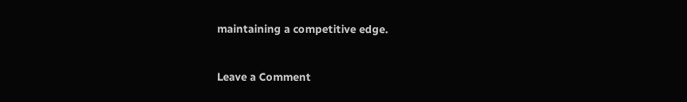maintaining a competitive edge.


Leave a Comment